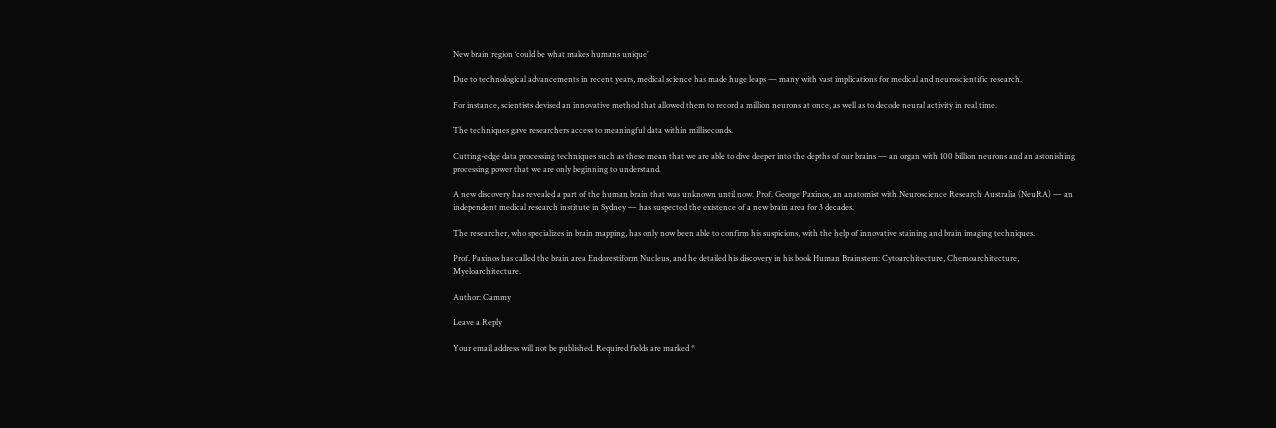New brain region ‘could be what makes humans unique’

Due to technological advancements in recent years, medical science has made huge leaps — many with vast implications for medical and neuroscientific research.

For instance, scientists devised an innovative method that allowed them to record a million neurons at once, as well as to decode neural activity in real time.

The techniques gave researchers access to meaningful data within milliseconds.

Cutting-edge data processing techniques such as these mean that we are able to dive deeper into the depths of our brains — an organ with 100 billion neurons and an astonishing processing power that we are only beginning to understand.

A new discovery has revealed a part of the human brain that was unknown until now. Prof. George Paxinos, an anatomist with Neuroscience Research Australia (NeuRA) — an independent medical research institute in Sydney — has suspected the existence of a new brain area for 3 decades.

The researcher, who specializes in brain mapping, has only now been able to confirm his suspicions, with the help of innovative staining and brain imaging techniques.

Prof. Paxinos has called the brain area Endorestiform Nucleus, and he detailed his discovery in his book Human Brainstem: Cytoarchitecture, Chemoarchitecture, Myeloarchitecture.

Author: Cammy

Leave a Reply

Your email address will not be published. Required fields are marked *